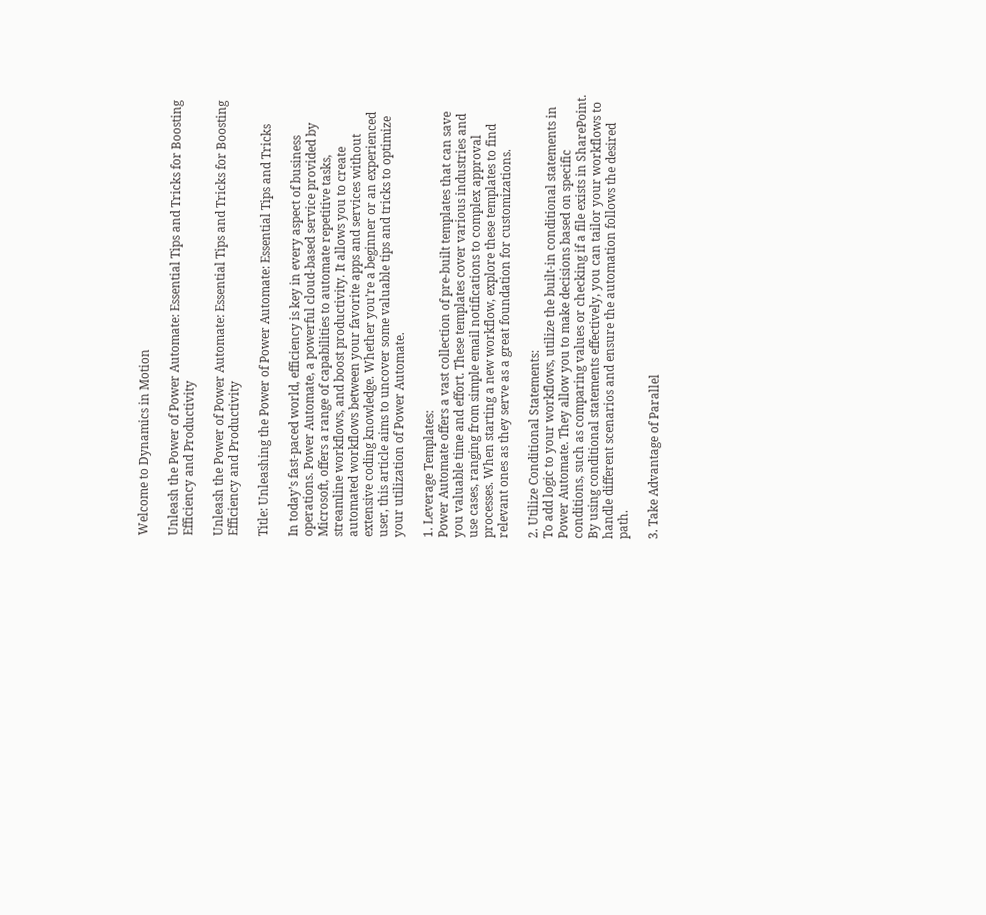Welcome to Dynamics in Motion

Unleash the Power of Power Automate: Essential Tips and Tricks for Boosting Efficiency and Productivity

Unleash the Power of Power Automate: Essential Tips and Tricks for Boosting Efficiency and Productivity

Title: Unleashing the Power of Power Automate: Essential Tips and Tricks

In today’s fast-paced world, efficiency is key in every aspect of business operations. Power Automate, a powerful cloud-based service provided by Microsoft, offers a range of capabilities to automate repetitive tasks, streamline workflows, and boost productivity. It allows you to create automated workflows between your favorite apps and services without extensive coding knowledge. Whether you’re a beginner or an experienced user, this article aims to uncover some valuable tips and tricks to optimize your utilization of Power Automate.

1. Leverage Templates:
Power Automate offers a vast collection of pre-built templates that can save you valuable time and effort. These templates cover various industries and use cases, ranging from simple email notifications to complex approval processes. When starting a new workflow, explore these templates to find relevant ones as they serve as a great foundation for customizations.

2. Utilize Conditional Statements:
To add logic to your workflows, utilize the built-in conditional statements in Power Automate. They allow you to make decisions based on specific conditions, such as comparing values or checking if a file exists in SharePoint. By using conditional statements effectively, you can tailor your workflows to handle different scenarios and ensure the automation follows the desired path.

3. Take Advantage of Parallel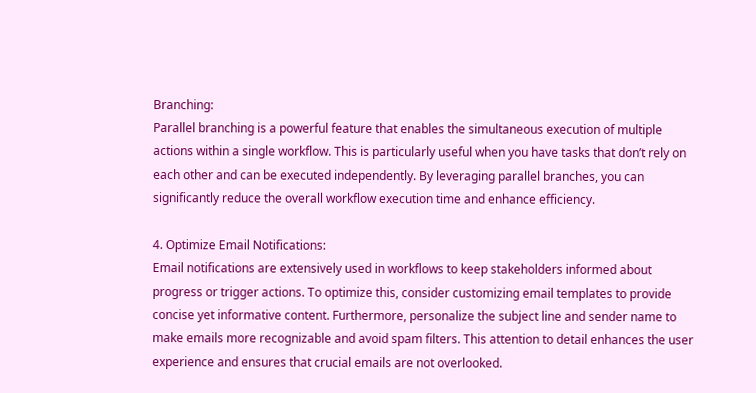Branching:
Parallel branching is a powerful feature that enables the simultaneous execution of multiple actions within a single workflow. This is particularly useful when you have tasks that don’t rely on each other and can be executed independently. By leveraging parallel branches, you can significantly reduce the overall workflow execution time and enhance efficiency.

4. Optimize Email Notifications:
Email notifications are extensively used in workflows to keep stakeholders informed about progress or trigger actions. To optimize this, consider customizing email templates to provide concise yet informative content. Furthermore, personalize the subject line and sender name to make emails more recognizable and avoid spam filters. This attention to detail enhances the user experience and ensures that crucial emails are not overlooked.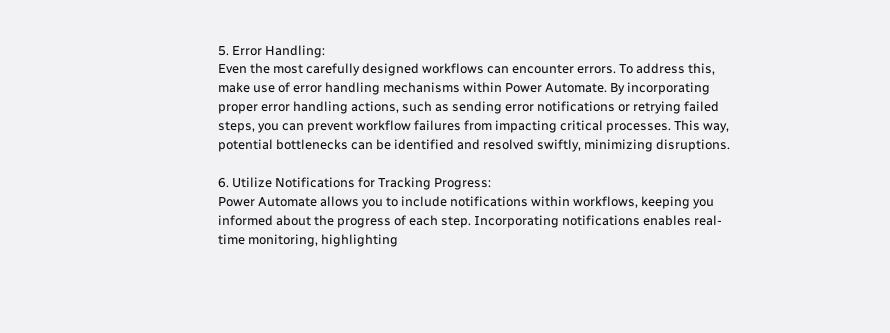5. Error Handling:
Even the most carefully designed workflows can encounter errors. To address this, make use of error handling mechanisms within Power Automate. By incorporating proper error handling actions, such as sending error notifications or retrying failed steps, you can prevent workflow failures from impacting critical processes. This way, potential bottlenecks can be identified and resolved swiftly, minimizing disruptions.

6. Utilize Notifications for Tracking Progress:
Power Automate allows you to include notifications within workflows, keeping you informed about the progress of each step. Incorporating notifications enables real-time monitoring, highlighting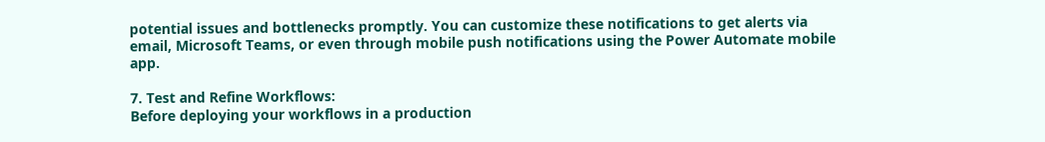potential issues and bottlenecks promptly. You can customize these notifications to get alerts via email, Microsoft Teams, or even through mobile push notifications using the Power Automate mobile app.

7. Test and Refine Workflows:
Before deploying your workflows in a production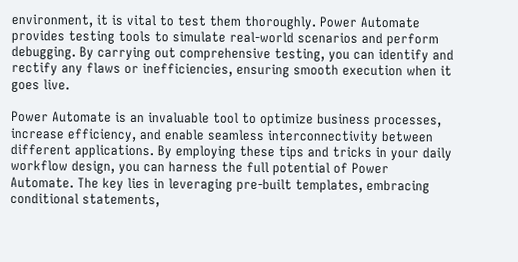environment, it is vital to test them thoroughly. Power Automate provides testing tools to simulate real-world scenarios and perform debugging. By carrying out comprehensive testing, you can identify and rectify any flaws or inefficiencies, ensuring smooth execution when it goes live.

Power Automate is an invaluable tool to optimize business processes, increase efficiency, and enable seamless interconnectivity between different applications. By employing these tips and tricks in your daily workflow design, you can harness the full potential of Power Automate. The key lies in leveraging pre-built templates, embracing conditional statements,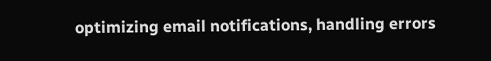optimizing email notifications, handling errors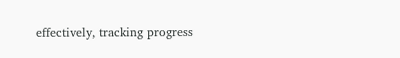effectively, tracking progress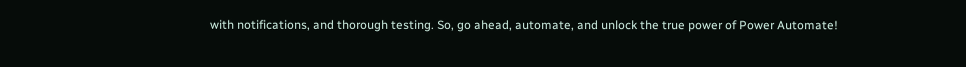with notifications, and thorough testing. So, go ahead, automate, and unlock the true power of Power Automate!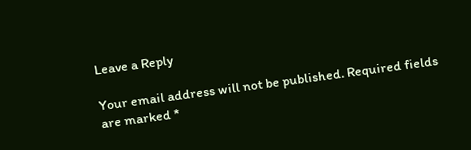Leave a Reply

Your email address will not be published. Required fields are marked *